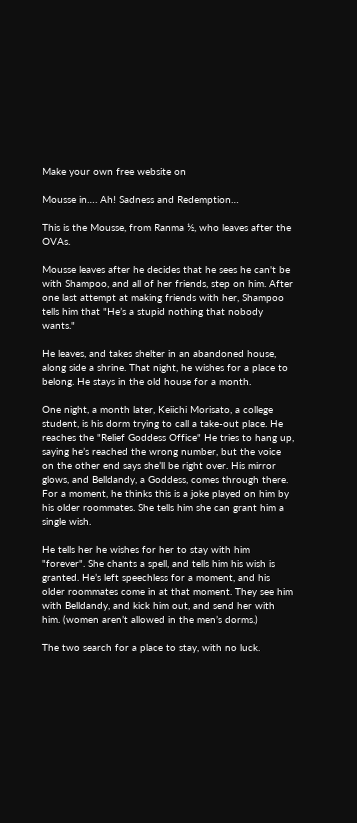Make your own free website on

Mousse in…. Ah! Sadness and Redemption…

This is the Mousse, from Ranma ½, who leaves after the OVAs.

Mousse leaves after he decides that he sees he can't be with Shampoo, and all of her friends, step on him. After one last attempt at making friends with her, Shampoo tells him that "He’s a stupid nothing that nobody wants."

He leaves, and takes shelter in an abandoned house, along side a shrine. That night, he wishes for a place to belong. He stays in the old house for a month.

One night, a month later, Keiichi Morisato, a college student, is his dorm trying to call a take-out place. He reaches the "Relief Goddess Office" He tries to hang up, saying he’s reached the wrong number, but the voice on the other end says she’ll be right over. His mirror glows, and Belldandy, a Goddess, comes through there. For a moment, he thinks this is a joke played on him by his older roommates. She tells him she can grant him a single wish.

He tells her he wishes for her to stay with him "forever". She chants a spell, and tells him his wish is granted. He’s left speechless for a moment, and his older roommates come in at that moment. They see him with Belldandy, and kick him out, and send her with him. (women aren’t allowed in the men’s dorms.)

The two search for a place to stay, with no luck.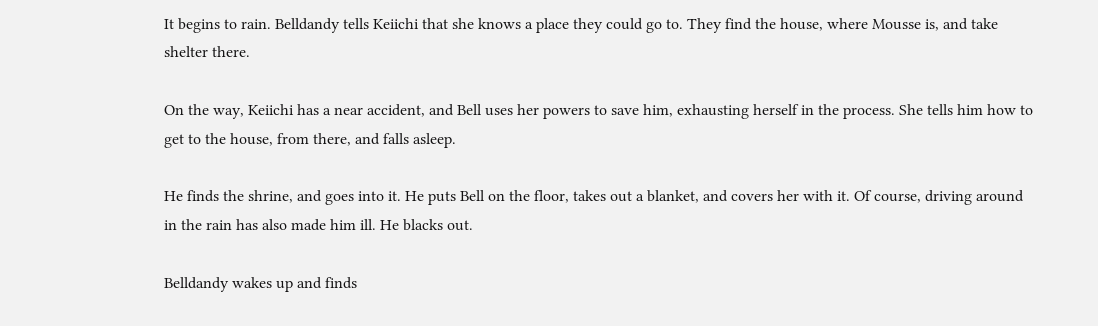It begins to rain. Belldandy tells Keiichi that she knows a place they could go to. They find the house, where Mousse is, and take shelter there.

On the way, Keiichi has a near accident, and Bell uses her powers to save him, exhausting herself in the process. She tells him how to get to the house, from there, and falls asleep.

He finds the shrine, and goes into it. He puts Bell on the floor, takes out a blanket, and covers her with it. Of course, driving around in the rain has also made him ill. He blacks out.

Belldandy wakes up and finds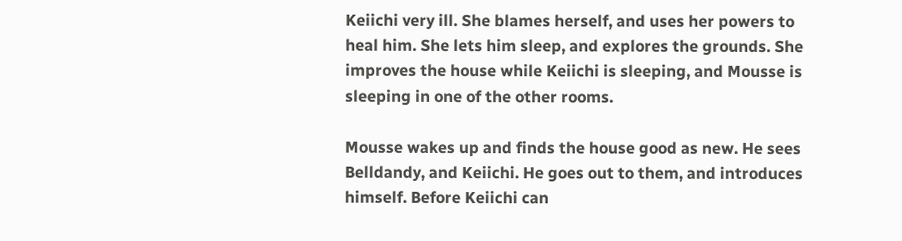Keiichi very ill. She blames herself, and uses her powers to heal him. She lets him sleep, and explores the grounds. She improves the house while Keiichi is sleeping, and Mousse is sleeping in one of the other rooms.

Mousse wakes up and finds the house good as new. He sees Belldandy, and Keiichi. He goes out to them, and introduces himself. Before Keiichi can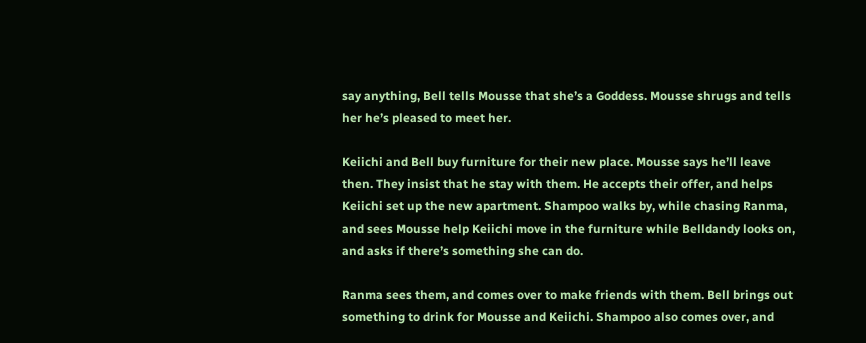say anything, Bell tells Mousse that she’s a Goddess. Mousse shrugs and tells her he’s pleased to meet her.

Keiichi and Bell buy furniture for their new place. Mousse says he’ll leave then. They insist that he stay with them. He accepts their offer, and helps Keiichi set up the new apartment. Shampoo walks by, while chasing Ranma, and sees Mousse help Keiichi move in the furniture while Belldandy looks on, and asks if there’s something she can do.

Ranma sees them, and comes over to make friends with them. Bell brings out something to drink for Mousse and Keiichi. Shampoo also comes over, and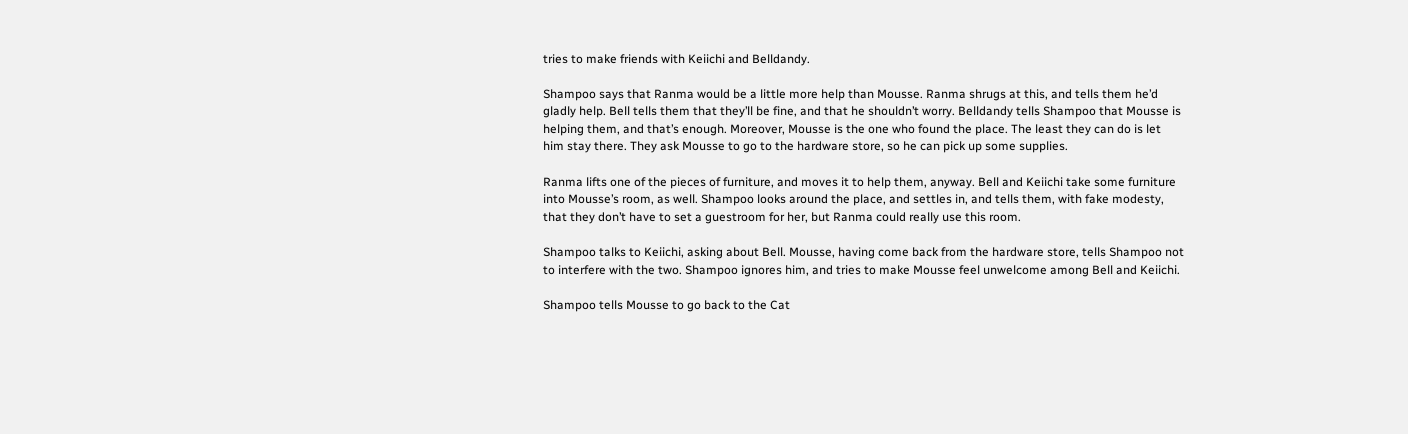tries to make friends with Keiichi and Belldandy.

Shampoo says that Ranma would be a little more help than Mousse. Ranma shrugs at this, and tells them he’d gladly help. Bell tells them that they’ll be fine, and that he shouldn’t worry. Belldandy tells Shampoo that Mousse is helping them, and that’s enough. Moreover, Mousse is the one who found the place. The least they can do is let him stay there. They ask Mousse to go to the hardware store, so he can pick up some supplies.

Ranma lifts one of the pieces of furniture, and moves it to help them, anyway. Bell and Keiichi take some furniture into Mousse’s room, as well. Shampoo looks around the place, and settles in, and tells them, with fake modesty, that they don’t have to set a guestroom for her, but Ranma could really use this room.

Shampoo talks to Keiichi, asking about Bell. Mousse, having come back from the hardware store, tells Shampoo not to interfere with the two. Shampoo ignores him, and tries to make Mousse feel unwelcome among Bell and Keiichi.

Shampoo tells Mousse to go back to the Cat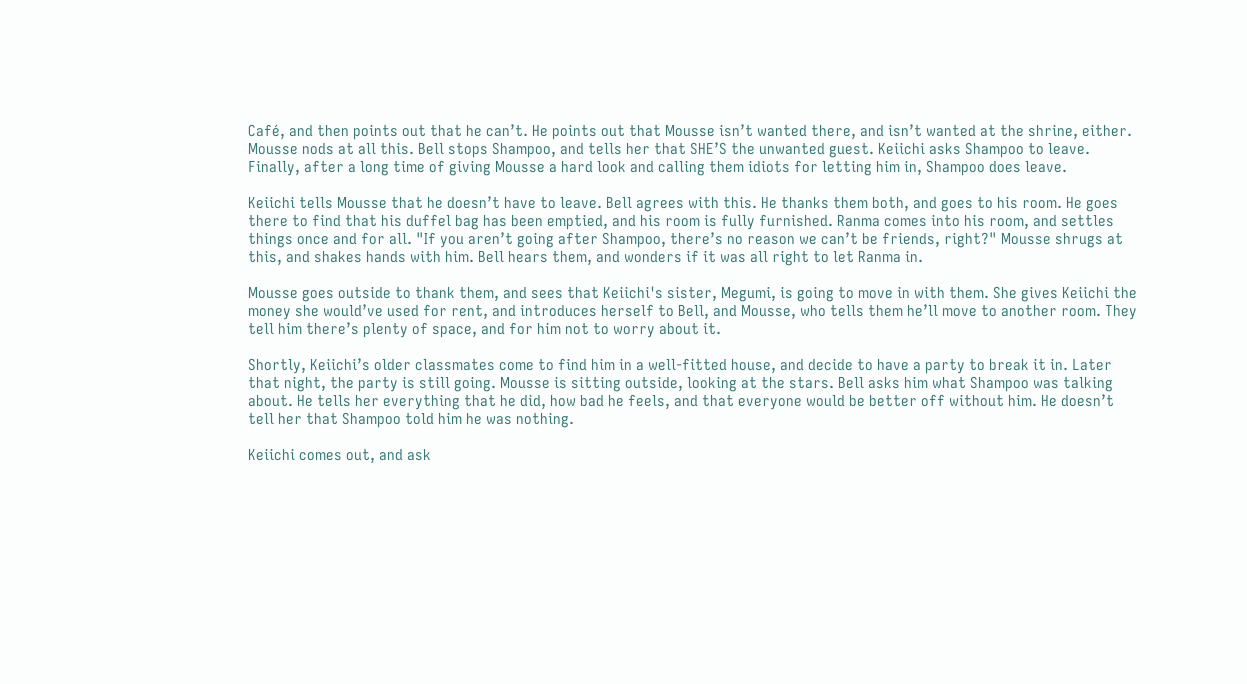Café, and then points out that he can’t. He points out that Mousse isn’t wanted there, and isn’t wanted at the shrine, either. Mousse nods at all this. Bell stops Shampoo, and tells her that SHE’S the unwanted guest. Keiichi asks Shampoo to leave. Finally, after a long time of giving Mousse a hard look and calling them idiots for letting him in, Shampoo does leave.

Keiichi tells Mousse that he doesn’t have to leave. Bell agrees with this. He thanks them both, and goes to his room. He goes there to find that his duffel bag has been emptied, and his room is fully furnished. Ranma comes into his room, and settles things once and for all. "If you aren’t going after Shampoo, there’s no reason we can’t be friends, right?" Mousse shrugs at this, and shakes hands with him. Bell hears them, and wonders if it was all right to let Ranma in.

Mousse goes outside to thank them, and sees that Keiichi's sister, Megumi, is going to move in with them. She gives Keiichi the money she would’ve used for rent, and introduces herself to Bell, and Mousse, who tells them he’ll move to another room. They tell him there’s plenty of space, and for him not to worry about it.

Shortly, Keiichi’s older classmates come to find him in a well-fitted house, and decide to have a party to break it in. Later that night, the party is still going. Mousse is sitting outside, looking at the stars. Bell asks him what Shampoo was talking about. He tells her everything that he did, how bad he feels, and that everyone would be better off without him. He doesn’t tell her that Shampoo told him he was nothing.

Keiichi comes out, and ask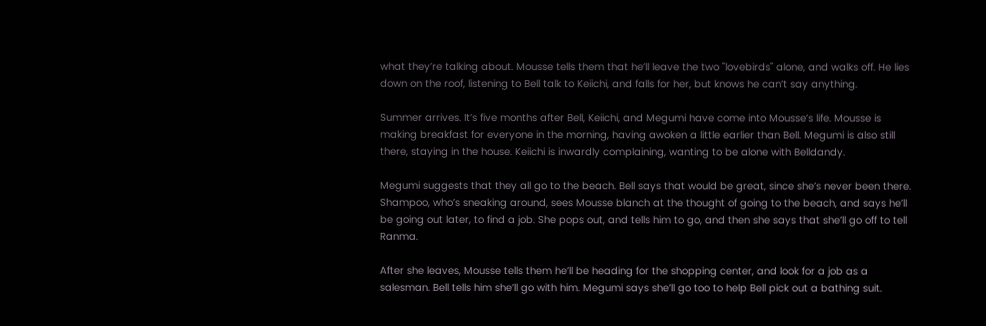what they’re talking about. Mousse tells them that he’ll leave the two "lovebirds" alone, and walks off. He lies down on the roof, listening to Bell talk to Keiichi, and falls for her, but knows he can’t say anything.

Summer arrives. It’s five months after Bell, Keiichi, and Megumi have come into Mousse’s life. Mousse is making breakfast for everyone in the morning, having awoken a little earlier than Bell. Megumi is also still there, staying in the house. Keiichi is inwardly complaining, wanting to be alone with Belldandy.

Megumi suggests that they all go to the beach. Bell says that would be great, since she’s never been there. Shampoo, who’s sneaking around, sees Mousse blanch at the thought of going to the beach, and says he’ll be going out later, to find a job. She pops out, and tells him to go, and then she says that she’ll go off to tell Ranma.

After she leaves, Mousse tells them he’ll be heading for the shopping center, and look for a job as a salesman. Bell tells him she’ll go with him. Megumi says she’ll go too to help Bell pick out a bathing suit.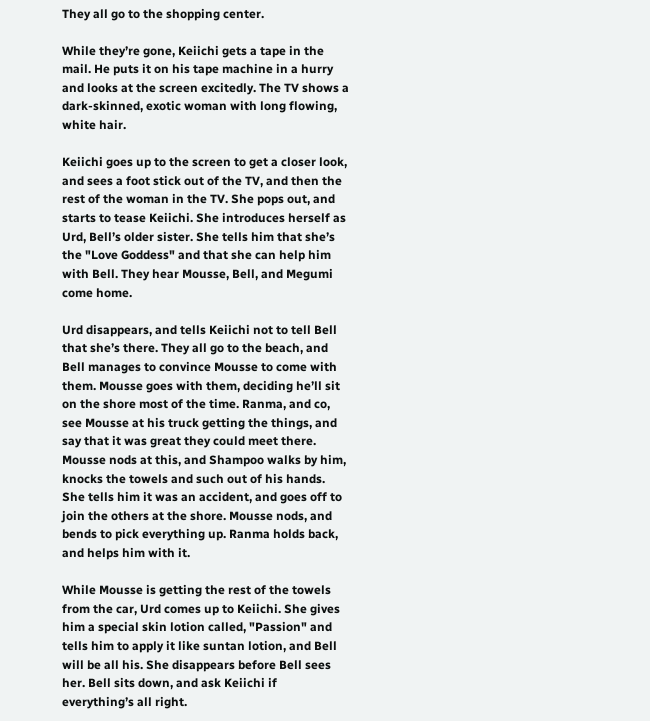They all go to the shopping center.

While they’re gone, Keiichi gets a tape in the mail. He puts it on his tape machine in a hurry and looks at the screen excitedly. The TV shows a dark-skinned, exotic woman with long flowing, white hair.

Keiichi goes up to the screen to get a closer look, and sees a foot stick out of the TV, and then the rest of the woman in the TV. She pops out, and starts to tease Keiichi. She introduces herself as Urd, Bell’s older sister. She tells him that she’s the "Love Goddess" and that she can help him with Bell. They hear Mousse, Bell, and Megumi come home.

Urd disappears, and tells Keiichi not to tell Bell that she’s there. They all go to the beach, and Bell manages to convince Mousse to come with them. Mousse goes with them, deciding he’ll sit on the shore most of the time. Ranma, and co, see Mousse at his truck getting the things, and say that it was great they could meet there. Mousse nods at this, and Shampoo walks by him, knocks the towels and such out of his hands. She tells him it was an accident, and goes off to join the others at the shore. Mousse nods, and bends to pick everything up. Ranma holds back, and helps him with it.

While Mousse is getting the rest of the towels from the car, Urd comes up to Keiichi. She gives him a special skin lotion called, "Passion" and tells him to apply it like suntan lotion, and Bell will be all his. She disappears before Bell sees her. Bell sits down, and ask Keiichi if everything’s all right.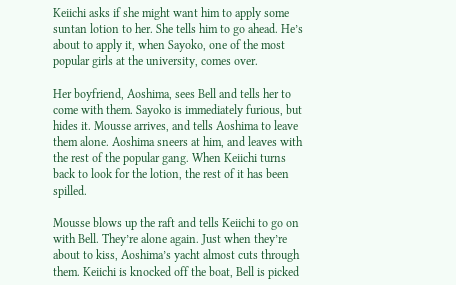Keiichi asks if she might want him to apply some suntan lotion to her. She tells him to go ahead. He’s about to apply it, when Sayoko, one of the most popular girls at the university, comes over.

Her boyfriend, Aoshima, sees Bell and tells her to come with them. Sayoko is immediately furious, but hides it. Mousse arrives, and tells Aoshima to leave them alone. Aoshima sneers at him, and leaves with the rest of the popular gang. When Keiichi turns back to look for the lotion, the rest of it has been spilled.

Mousse blows up the raft and tells Keiichi to go on with Bell. They’re alone again. Just when they’re about to kiss, Aoshima’s yacht almost cuts through them. Keiichi is knocked off the boat, Bell is picked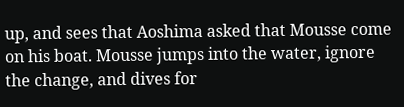up, and sees that Aoshima asked that Mousse come on his boat. Mousse jumps into the water, ignore the change, and dives for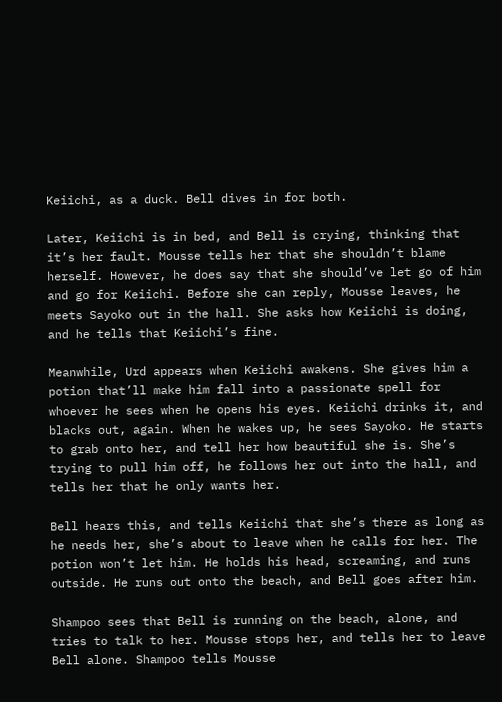Keiichi, as a duck. Bell dives in for both.

Later, Keiichi is in bed, and Bell is crying, thinking that it’s her fault. Mousse tells her that she shouldn’t blame herself. However, he does say that she should’ve let go of him and go for Keiichi. Before she can reply, Mousse leaves, he meets Sayoko out in the hall. She asks how Keiichi is doing, and he tells that Keiichi’s fine.

Meanwhile, Urd appears when Keiichi awakens. She gives him a potion that’ll make him fall into a passionate spell for whoever he sees when he opens his eyes. Keiichi drinks it, and blacks out, again. When he wakes up, he sees Sayoko. He starts to grab onto her, and tell her how beautiful she is. She’s trying to pull him off, he follows her out into the hall, and tells her that he only wants her.

Bell hears this, and tells Keiichi that she’s there as long as he needs her, she’s about to leave when he calls for her. The potion won’t let him. He holds his head, screaming, and runs outside. He runs out onto the beach, and Bell goes after him.

Shampoo sees that Bell is running on the beach, alone, and tries to talk to her. Mousse stops her, and tells her to leave Bell alone. Shampoo tells Mousse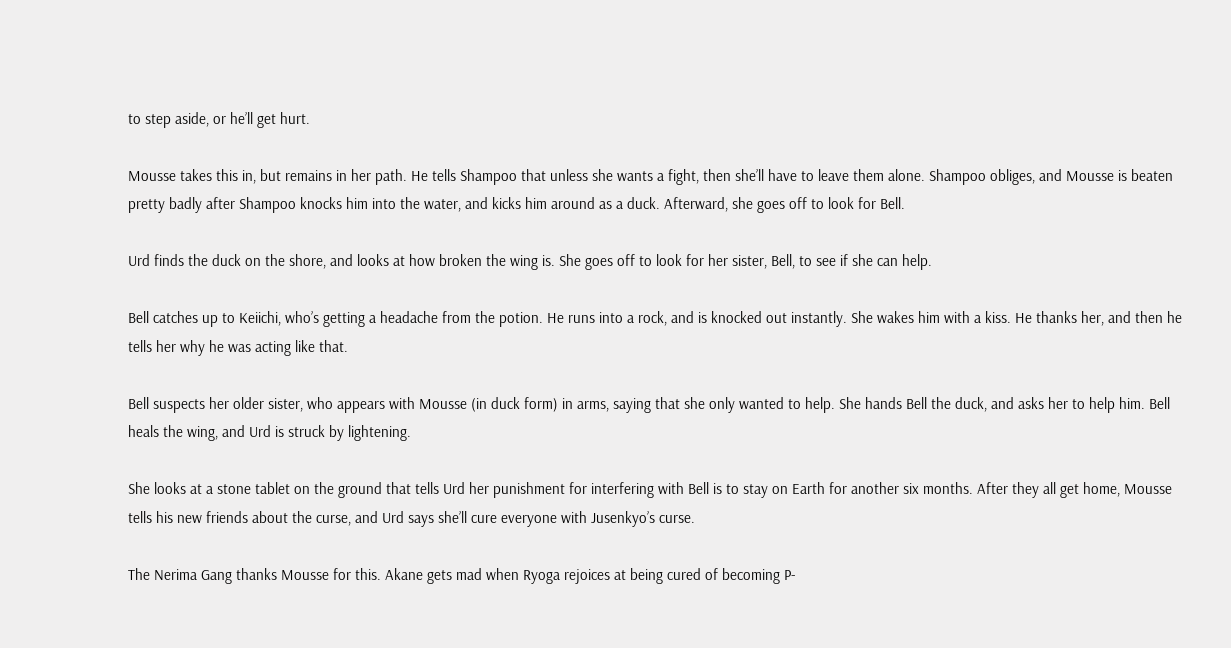to step aside, or he’ll get hurt.

Mousse takes this in, but remains in her path. He tells Shampoo that unless she wants a fight, then she’ll have to leave them alone. Shampoo obliges, and Mousse is beaten pretty badly after Shampoo knocks him into the water, and kicks him around as a duck. Afterward, she goes off to look for Bell.

Urd finds the duck on the shore, and looks at how broken the wing is. She goes off to look for her sister, Bell, to see if she can help.

Bell catches up to Keiichi, who’s getting a headache from the potion. He runs into a rock, and is knocked out instantly. She wakes him with a kiss. He thanks her, and then he tells her why he was acting like that.

Bell suspects her older sister, who appears with Mousse (in duck form) in arms, saying that she only wanted to help. She hands Bell the duck, and asks her to help him. Bell heals the wing, and Urd is struck by lightening.

She looks at a stone tablet on the ground that tells Urd her punishment for interfering with Bell is to stay on Earth for another six months. After they all get home, Mousse tells his new friends about the curse, and Urd says she’ll cure everyone with Jusenkyo’s curse.

The Nerima Gang thanks Mousse for this. Akane gets mad when Ryoga rejoices at being cured of becoming P-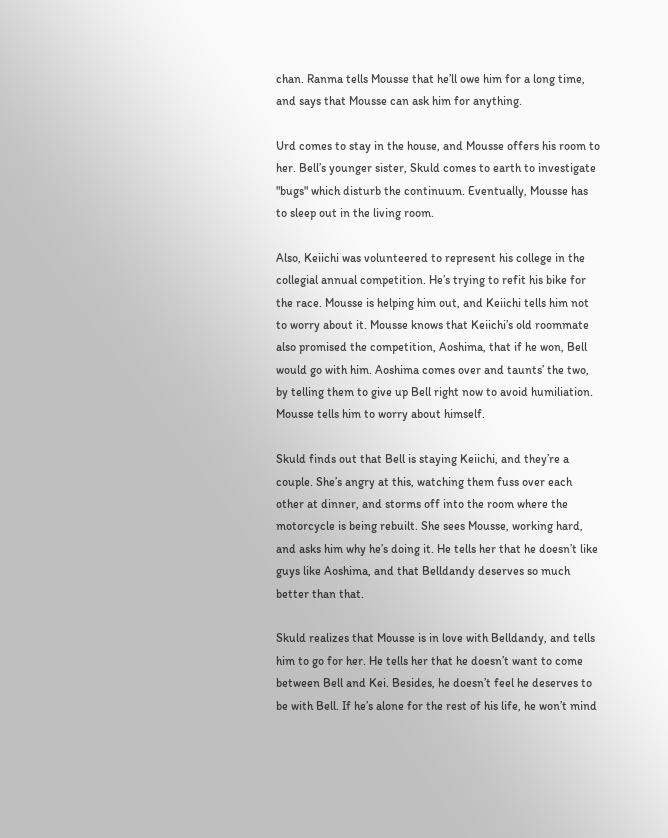chan. Ranma tells Mousse that he’ll owe him for a long time, and says that Mousse can ask him for anything.

Urd comes to stay in the house, and Mousse offers his room to her. Bell’s younger sister, Skuld comes to earth to investigate "bugs" which disturb the continuum. Eventually, Mousse has to sleep out in the living room.

Also, Keiichi was volunteered to represent his college in the collegial annual competition. He’s trying to refit his bike for the race. Mousse is helping him out, and Keiichi tells him not to worry about it. Mousse knows that Keiichi’s old roommate also promised the competition, Aoshima, that if he won, Bell would go with him. Aoshima comes over and taunts’ the two, by telling them to give up Bell right now to avoid humiliation. Mousse tells him to worry about himself.

Skuld finds out that Bell is staying Keiichi, and they’re a couple. She’s angry at this, watching them fuss over each other at dinner, and storms off into the room where the motorcycle is being rebuilt. She sees Mousse, working hard, and asks him why he’s doing it. He tells her that he doesn’t like guys like Aoshima, and that Belldandy deserves so much better than that.

Skuld realizes that Mousse is in love with Belldandy, and tells him to go for her. He tells her that he doesn’t want to come between Bell and Kei. Besides, he doesn’t feel he deserves to be with Bell. If he’s alone for the rest of his life, he won’t mind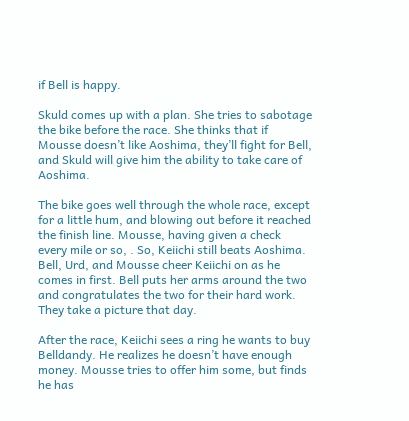if Bell is happy.

Skuld comes up with a plan. She tries to sabotage the bike before the race. She thinks that if Mousse doesn’t like Aoshima, they’ll fight for Bell, and Skuld will give him the ability to take care of Aoshima.

The bike goes well through the whole race, except for a little hum, and blowing out before it reached the finish line. Mousse, having given a check every mile or so, . So, Keiichi still beats Aoshima. Bell, Urd, and Mousse cheer Keiichi on as he comes in first. Bell puts her arms around the two and congratulates the two for their hard work. They take a picture that day.

After the race, Keiichi sees a ring he wants to buy Belldandy. He realizes he doesn’t have enough money. Mousse tries to offer him some, but finds he has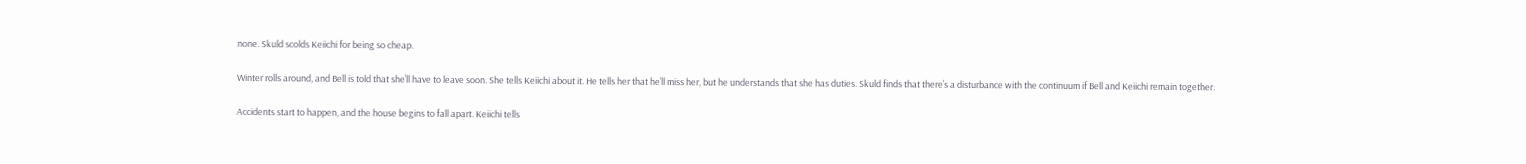none. Skuld scolds Keiichi for being so cheap.

Winter rolls around, and Bell is told that she’ll have to leave soon. She tells Keiichi about it. He tells her that he’ll miss her, but he understands that she has duties. Skuld finds that there’s a disturbance with the continuum if Bell and Keiichi remain together.

Accidents start to happen, and the house begins to fall apart. Keiichi tells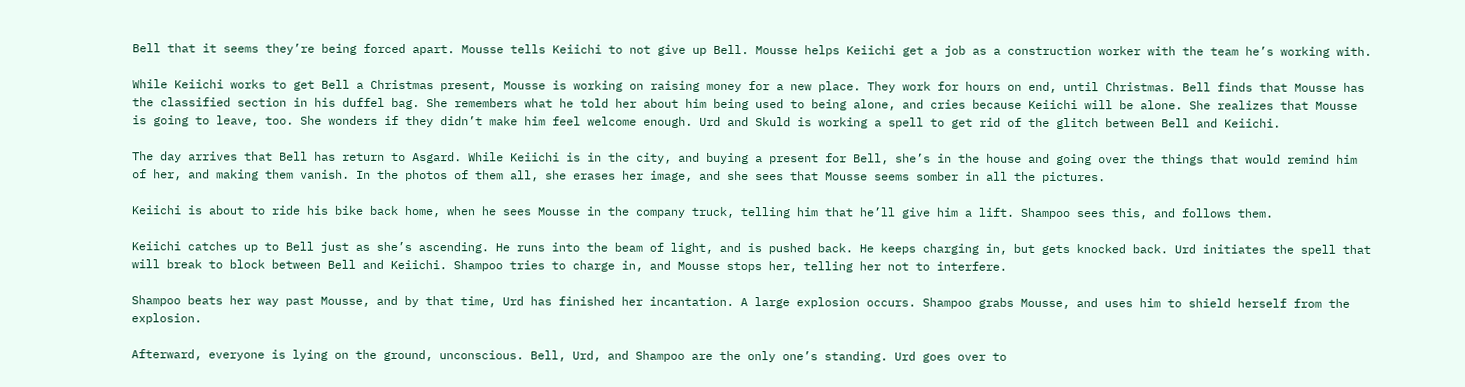Bell that it seems they’re being forced apart. Mousse tells Keiichi to not give up Bell. Mousse helps Keiichi get a job as a construction worker with the team he’s working with.

While Keiichi works to get Bell a Christmas present, Mousse is working on raising money for a new place. They work for hours on end, until Christmas. Bell finds that Mousse has the classified section in his duffel bag. She remembers what he told her about him being used to being alone, and cries because Keiichi will be alone. She realizes that Mousse is going to leave, too. She wonders if they didn’t make him feel welcome enough. Urd and Skuld is working a spell to get rid of the glitch between Bell and Keiichi.

The day arrives that Bell has return to Asgard. While Keiichi is in the city, and buying a present for Bell, she’s in the house and going over the things that would remind him of her, and making them vanish. In the photos of them all, she erases her image, and she sees that Mousse seems somber in all the pictures.

Keiichi is about to ride his bike back home, when he sees Mousse in the company truck, telling him that he’ll give him a lift. Shampoo sees this, and follows them.

Keiichi catches up to Bell just as she’s ascending. He runs into the beam of light, and is pushed back. He keeps charging in, but gets knocked back. Urd initiates the spell that will break to block between Bell and Keiichi. Shampoo tries to charge in, and Mousse stops her, telling her not to interfere.

Shampoo beats her way past Mousse, and by that time, Urd has finished her incantation. A large explosion occurs. Shampoo grabs Mousse, and uses him to shield herself from the explosion.

Afterward, everyone is lying on the ground, unconscious. Bell, Urd, and Shampoo are the only one’s standing. Urd goes over to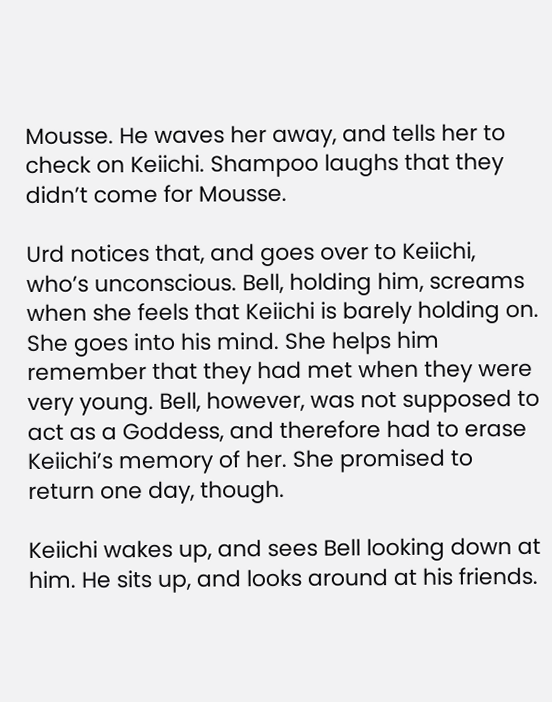Mousse. He waves her away, and tells her to check on Keiichi. Shampoo laughs that they didn’t come for Mousse.

Urd notices that, and goes over to Keiichi, who’s unconscious. Bell, holding him, screams when she feels that Keiichi is barely holding on. She goes into his mind. She helps him remember that they had met when they were very young. Bell, however, was not supposed to act as a Goddess, and therefore had to erase Keiichi’s memory of her. She promised to return one day, though.

Keiichi wakes up, and sees Bell looking down at him. He sits up, and looks around at his friends.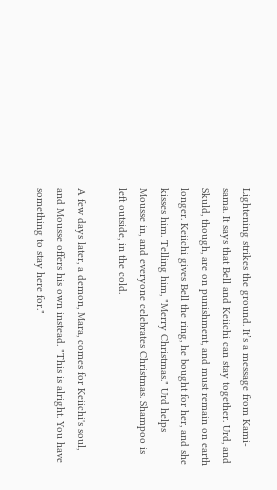Lightening strikes the ground. It’s a message from Kami-sama. It says that Bell and Keiichi can stay together. Urd, and Skuld, though, are on punishment, and must remain on earth longer. Keiichi gives Bell the ring, he bought for her, and she kisses him. Telling him, "Merry Christmas." Urd helps Mousse in, and everyone celebrates Christmas. Shampoo is left outside, in the cold.

A few days later, a demon, Mara, comes for Keiichi's soul, and Mousse offers his own instead. "This is alright. You have something to stay here for."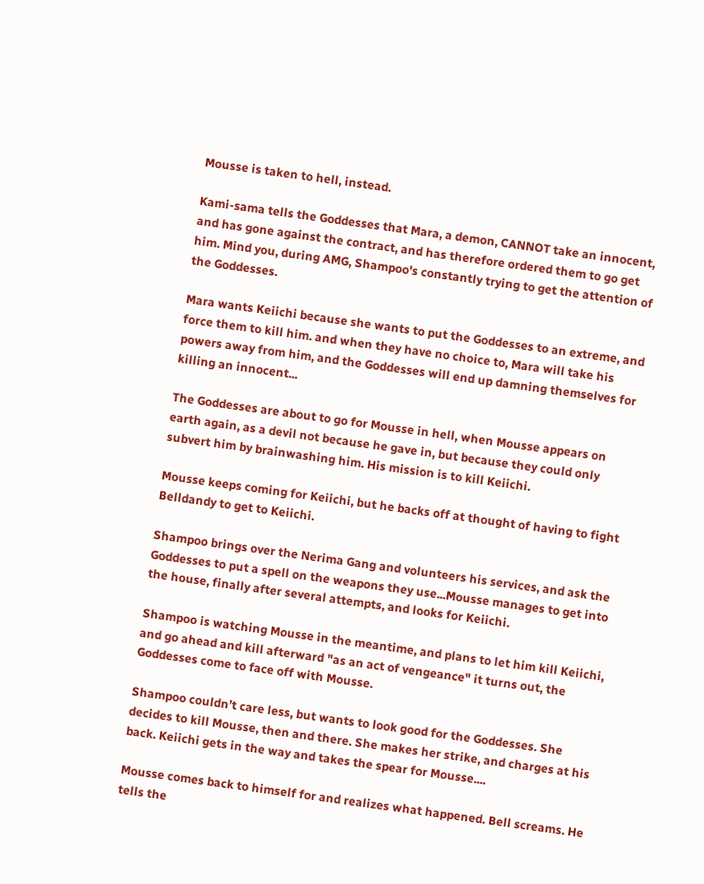Mousse is taken to hell, instead.

Kami-sama tells the Goddesses that Mara, a demon, CANNOT take an innocent, and has gone against the contract, and has therefore ordered them to go get him. Mind you, during AMG, Shampoo's constantly trying to get the attention of the Goddesses.

Mara wants Keiichi because she wants to put the Goddesses to an extreme, and force them to kill him. and when they have no choice to, Mara will take his powers away from him, and the Goddesses will end up damning themselves for killing an innocent...

The Goddesses are about to go for Mousse in hell, when Mousse appears on earth again, as a devil not because he gave in, but because they could only subvert him by brainwashing him. His mission is to kill Keiichi.

Mousse keeps coming for Keiichi, but he backs off at thought of having to fight Belldandy to get to Keiichi.

Shampoo brings over the Nerima Gang and volunteers his services, and ask the Goddesses to put a spell on the weapons they use...Mousse manages to get into the house, finally after several attempts, and looks for Keiichi.

Shampoo is watching Mousse in the meantime, and plans to let him kill Keiichi, and go ahead and kill afterward "as an act of vengeance" it turns out, the Goddesses come to face off with Mousse.

Shampoo couldn’t care less, but wants to look good for the Goddesses. She decides to kill Mousse, then and there. She makes her strike, and charges at his back. Keiichi gets in the way and takes the spear for Mousse....

Mousse comes back to himself for and realizes what happened. Bell screams. He tells the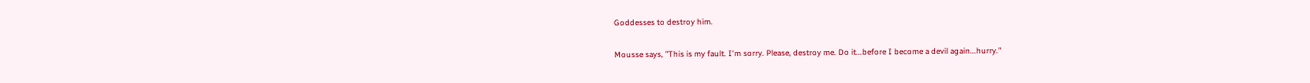Goddesses to destroy him.

Mousse says, "This is my fault. I'm sorry. Please, destroy me. Do it...before I become a devil again...hurry."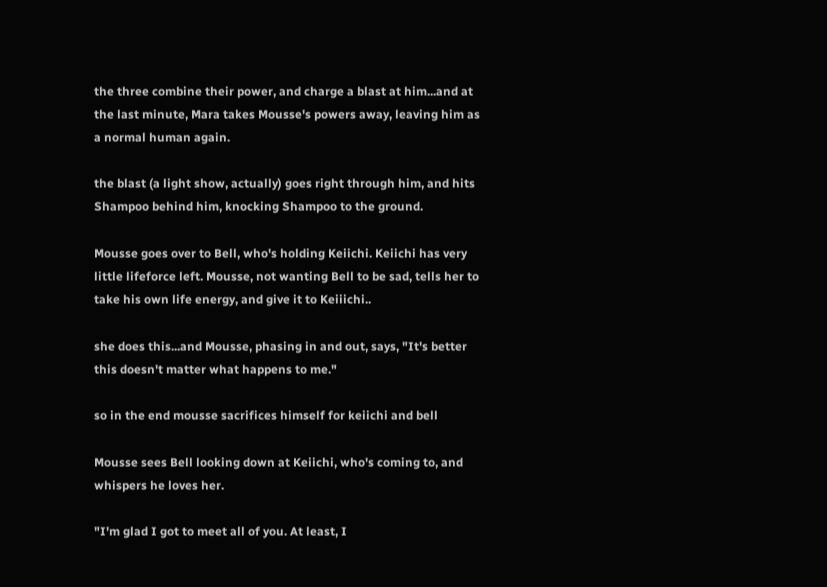the three combine their power, and charge a blast at him...and at the last minute, Mara takes Mousse's powers away, leaving him as a normal human again.

the blast (a light show, actually) goes right through him, and hits Shampoo behind him, knocking Shampoo to the ground.

Mousse goes over to Bell, who's holding Keiichi. Keiichi has very little lifeforce left. Mousse, not wanting Bell to be sad, tells her to take his own life energy, and give it to Keiiichi..

she does this...and Mousse, phasing in and out, says, "It's better this doesn't matter what happens to me."

so in the end mousse sacrifices himself for keiichi and bell

Mousse sees Bell looking down at Keiichi, who's coming to, and whispers he loves her.

"I'm glad I got to meet all of you. At least, I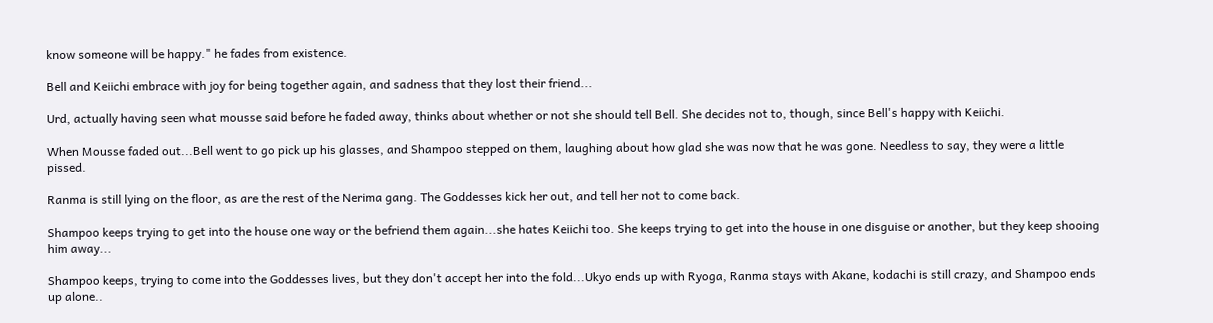know someone will be happy." he fades from existence.

Bell and Keiichi embrace with joy for being together again, and sadness that they lost their friend...

Urd, actually having seen what mousse said before he faded away, thinks about whether or not she should tell Bell. She decides not to, though, since Bell's happy with Keiichi.

When Mousse faded out...Bell went to go pick up his glasses, and Shampoo stepped on them, laughing about how glad she was now that he was gone. Needless to say, they were a little pissed.

Ranma is still lying on the floor, as are the rest of the Nerima gang. The Goddesses kick her out, and tell her not to come back.

Shampoo keeps trying to get into the house one way or the befriend them again...she hates Keiichi too. She keeps trying to get into the house in one disguise or another, but they keep shooing him away...

Shampoo keeps, trying to come into the Goddesses lives, but they don't accept her into the fold...Ukyo ends up with Ryoga, Ranma stays with Akane, kodachi is still crazy, and Shampoo ends up alone..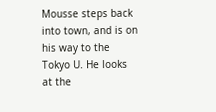Mousse steps back into town, and is on his way to the Tokyo U. He looks at the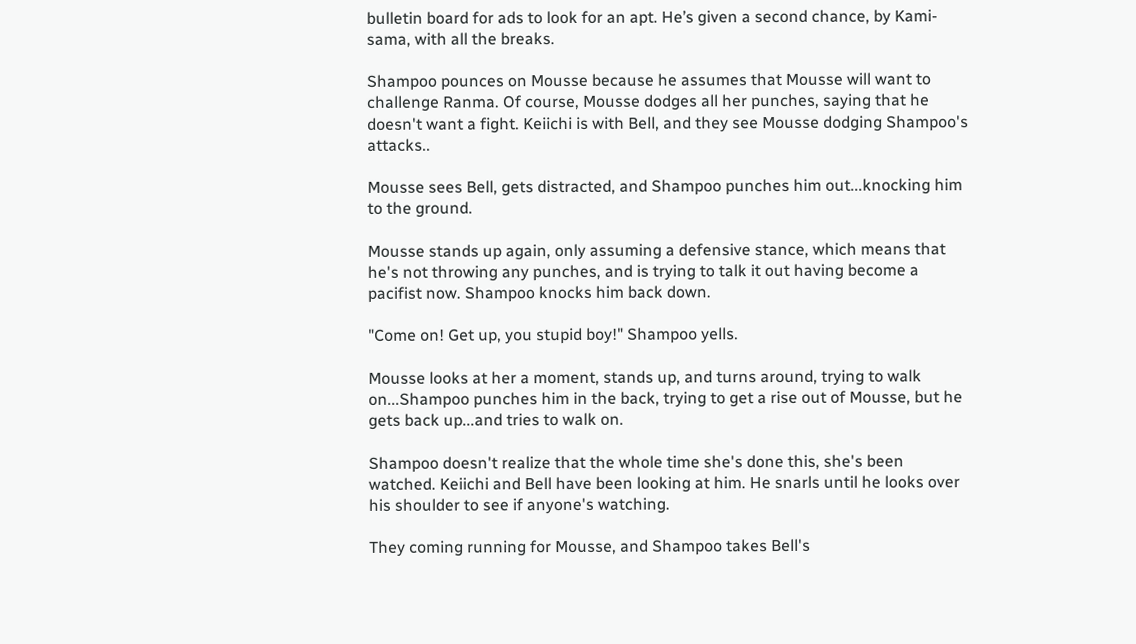bulletin board for ads to look for an apt. He’s given a second chance, by Kami-sama, with all the breaks.

Shampoo pounces on Mousse because he assumes that Mousse will want to challenge Ranma. Of course, Mousse dodges all her punches, saying that he doesn't want a fight. Keiichi is with Bell, and they see Mousse dodging Shampoo's attacks..

Mousse sees Bell, gets distracted, and Shampoo punches him out...knocking him to the ground.

Mousse stands up again, only assuming a defensive stance, which means that he's not throwing any punches, and is trying to talk it out having become a pacifist now. Shampoo knocks him back down.

"Come on! Get up, you stupid boy!" Shampoo yells.

Mousse looks at her a moment, stands up, and turns around, trying to walk on...Shampoo punches him in the back, trying to get a rise out of Mousse, but he gets back up...and tries to walk on.

Shampoo doesn't realize that the whole time she's done this, she's been watched. Keiichi and Bell have been looking at him. He snarls until he looks over his shoulder to see if anyone's watching.

They coming running for Mousse, and Shampoo takes Bell's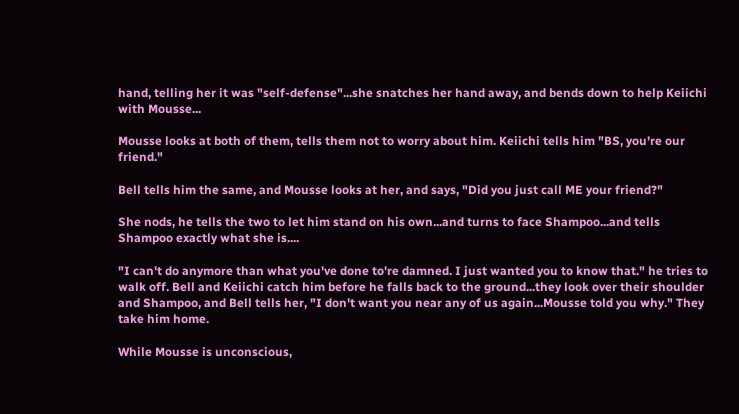hand, telling her it was "self-defense"...she snatches her hand away, and bends down to help Keiichi with Mousse...

Mousse looks at both of them, tells them not to worry about him. Keiichi tells him "BS, you're our friend."

Bell tells him the same, and Mousse looks at her, and says, "Did you just call ME your friend?"

She nods, he tells the two to let him stand on his own...and turns to face Shampoo...and tells Shampoo exactly what she is....

"I can't do anymore than what you've done to're damned. I just wanted you to know that." he tries to walk off. Bell and Keiichi catch him before he falls back to the ground...they look over their shoulder and Shampoo, and Bell tells her, "I don't want you near any of us again...Mousse told you why." They take him home.

While Mousse is unconscious,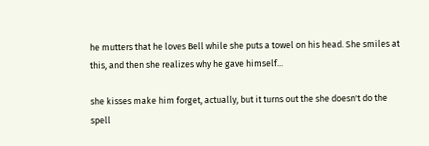he mutters that he loves Bell while she puts a towel on his head. She smiles at this, and then she realizes why he gave himself...

she kisses make him forget, actually, but it turns out the she doesn't do the spell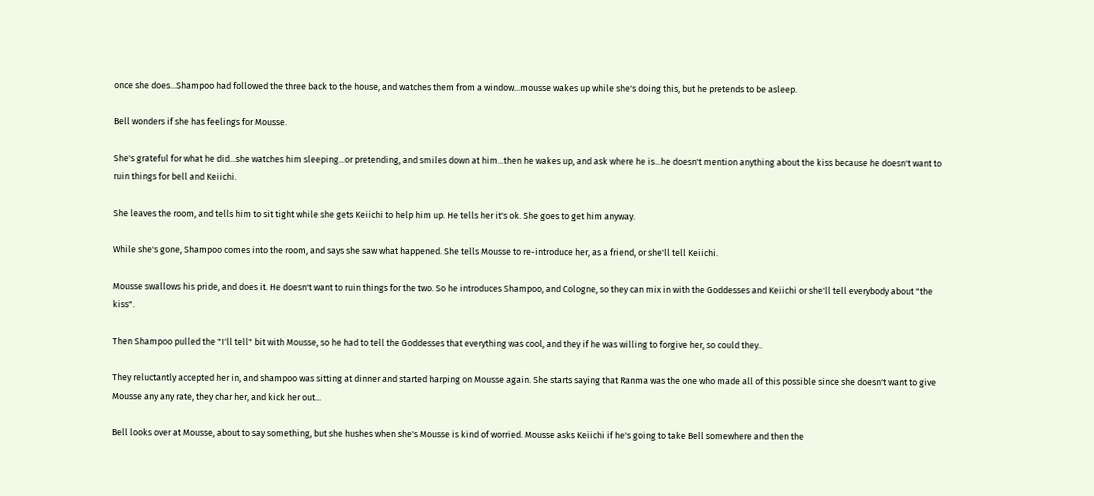once she does...Shampoo had followed the three back to the house, and watches them from a window...mousse wakes up while she's doing this, but he pretends to be asleep.

Bell wonders if she has feelings for Mousse.

She's grateful for what he did...she watches him sleeping...or pretending, and smiles down at him...then he wakes up, and ask where he is...he doesn't mention anything about the kiss because he doesn't want to ruin things for bell and Keiichi.

She leaves the room, and tells him to sit tight while she gets Keiichi to help him up. He tells her it's ok. She goes to get him anyway.

While she's gone, Shampoo comes into the room, and says she saw what happened. She tells Mousse to re-introduce her, as a friend, or she'll tell Keiichi.

Mousse swallows his pride, and does it. He doesn't want to ruin things for the two. So he introduces Shampoo, and Cologne, so they can mix in with the Goddesses and Keiichi or she'll tell everybody about "the kiss".

Then Shampoo pulled the "I'll tell" bit with Mousse, so he had to tell the Goddesses that everything was cool, and they if he was willing to forgive her, so could they..

They reluctantly accepted her in, and shampoo was sitting at dinner and started harping on Mousse again. She starts saying that Ranma was the one who made all of this possible since she doesn't want to give Mousse any any rate, they char her, and kick her out...

Bell looks over at Mousse, about to say something, but she hushes when she's Mousse is kind of worried. Mousse asks Keiichi if he's going to take Bell somewhere and then the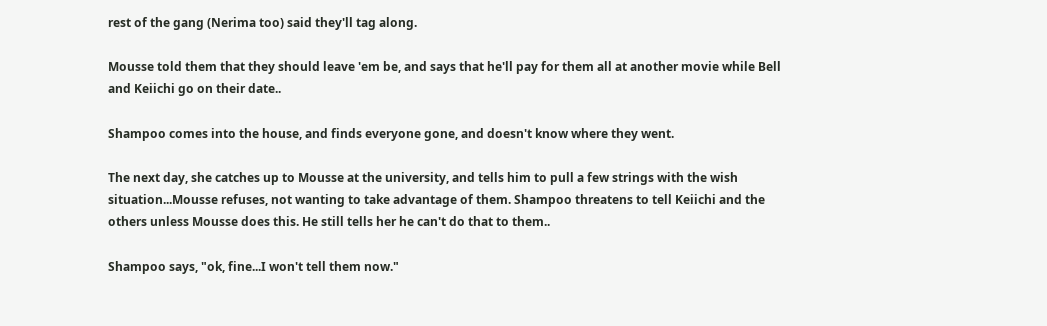rest of the gang (Nerima too) said they'll tag along.

Mousse told them that they should leave 'em be, and says that he'll pay for them all at another movie while Bell and Keiichi go on their date..

Shampoo comes into the house, and finds everyone gone, and doesn't know where they went.

The next day, she catches up to Mousse at the university, and tells him to pull a few strings with the wish situation...Mousse refuses, not wanting to take advantage of them. Shampoo threatens to tell Keiichi and the others unless Mousse does this. He still tells her he can't do that to them..

Shampoo says, "ok, fine...I won't tell them now."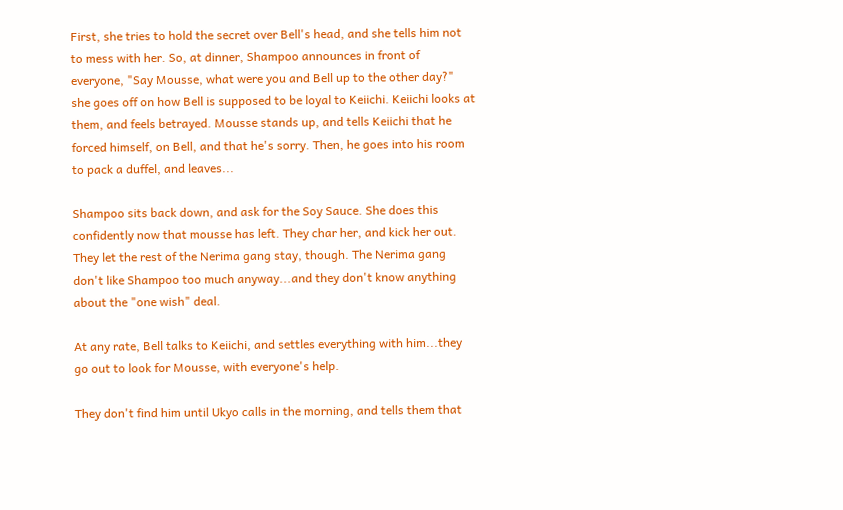First, she tries to hold the secret over Bell's head, and she tells him not to mess with her. So, at dinner, Shampoo announces in front of everyone, "Say Mousse, what were you and Bell up to the other day?" she goes off on how Bell is supposed to be loyal to Keiichi. Keiichi looks at them, and feels betrayed. Mousse stands up, and tells Keiichi that he forced himself, on Bell, and that he's sorry. Then, he goes into his room to pack a duffel, and leaves...

Shampoo sits back down, and ask for the Soy Sauce. She does this confidently now that mousse has left. They char her, and kick her out. They let the rest of the Nerima gang stay, though. The Nerima gang don't like Shampoo too much anyway...and they don't know anything about the "one wish" deal.

At any rate, Bell talks to Keiichi, and settles everything with him...they go out to look for Mousse, with everyone's help.

They don't find him until Ukyo calls in the morning, and tells them that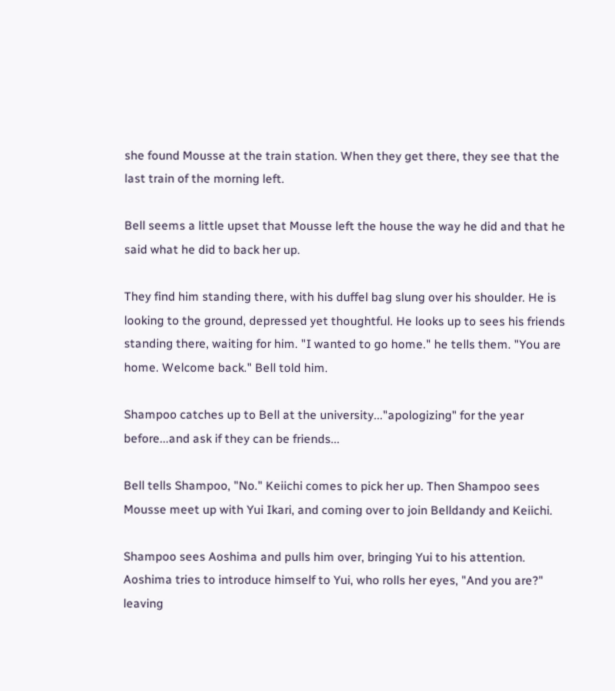she found Mousse at the train station. When they get there, they see that the last train of the morning left.

Bell seems a little upset that Mousse left the house the way he did and that he said what he did to back her up.

They find him standing there, with his duffel bag slung over his shoulder. He is looking to the ground, depressed yet thoughtful. He looks up to sees his friends standing there, waiting for him. "I wanted to go home." he tells them. "You are home. Welcome back." Bell told him.

Shampoo catches up to Bell at the university..."apologizing" for the year before...and ask if they can be friends...

Bell tells Shampoo, "No." Keiichi comes to pick her up. Then Shampoo sees Mousse meet up with Yui Ikari, and coming over to join Belldandy and Keiichi.

Shampoo sees Aoshima and pulls him over, bringing Yui to his attention. Aoshima tries to introduce himself to Yui, who rolls her eyes, "And you are?" leaving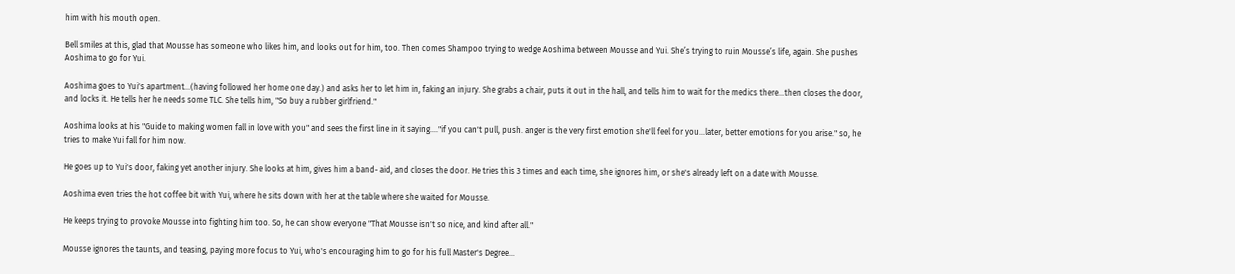him with his mouth open.

Bell smiles at this, glad that Mousse has someone who likes him, and looks out for him, too. Then comes Shampoo trying to wedge Aoshima between Mousse and Yui. She’s trying to ruin Mousse’s life, again. She pushes Aoshima to go for Yui.

Aoshima goes to Yui's apartment...(having followed her home one day.) and asks her to let him in, faking an injury. She grabs a chair, puts it out in the hall, and tells him to wait for the medics there...then closes the door, and locks it. He tells her he needs some TLC. She tells him, "So buy a rubber girlfriend."

Aoshima looks at his "Guide to making women fall in love with you" and sees the first line in it saying...."if you can't pull, push. anger is the very first emotion she'll feel for you...later, better emotions for you arise." so, he tries to make Yui fall for him now.

He goes up to Yui's door, faking yet another injury. She looks at him, gives him a band- aid, and closes the door. He tries this 3 times and each time, she ignores him, or she's already left on a date with Mousse.

Aoshima even tries the hot coffee bit with Yui, where he sits down with her at the table where she waited for Mousse.

He keeps trying to provoke Mousse into fighting him too. So, he can show everyone "That Mousse isn't so nice, and kind after all."

Mousse ignores the taunts, and teasing, paying more focus to Yui, who's encouraging him to go for his full Master's Degree...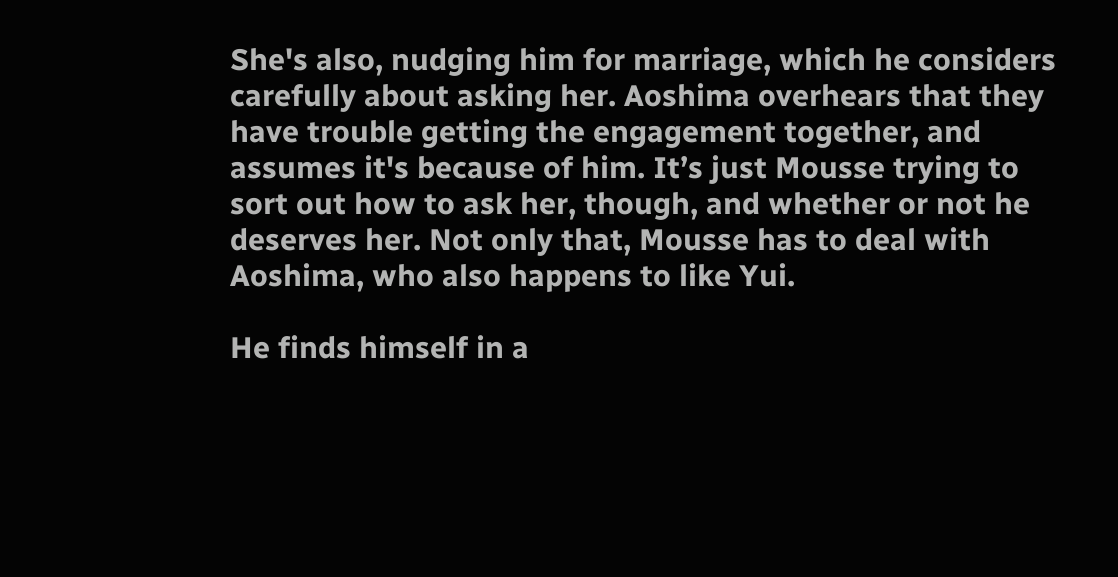She's also, nudging him for marriage, which he considers carefully about asking her. Aoshima overhears that they have trouble getting the engagement together, and assumes it's because of him. It’s just Mousse trying to sort out how to ask her, though, and whether or not he deserves her. Not only that, Mousse has to deal with Aoshima, who also happens to like Yui.

He finds himself in a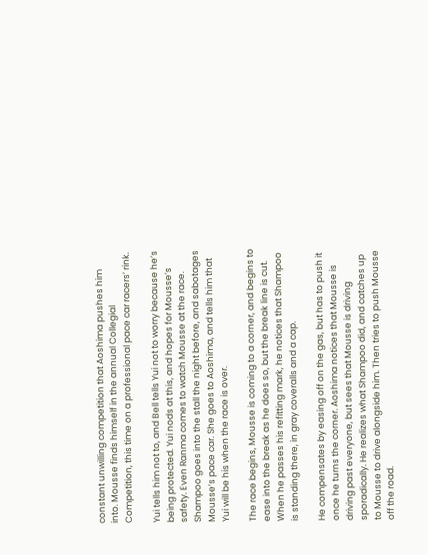constant unwilling competition that Aoshima pushes him into. Mousse finds himself in the annual Collegial Competition, this time on a professional pace car racers’ rink.

Yui tells him not to, and Bell tells Yui not to worry because he’s being protected. Yui nods at this, and hopes for Mousse’s safety. Even Ranma comes to watch Mousse at the race. Shampoo goes into the stall the night before, and sabotages Mousse’s pace car. She goes to Aoshima, and tells him that Yui will be his when the race is over.

The race begins, Mousse is coming to a corner, and begins to ease into the break as he does so, but the break line is cut. When he passes his refitting mark, he notices that Shampoo is standing there, in gray coveralls and a cap.

He compensates by easing off on the gas, but has to push it once he turns the corner. Aoshima notices that Mousse is driving past everyone, but sees that Mousse is driving sporadically. He realizes what Shampoo did, and catches up to Mousse to drive alongside him. Then tries to push Mousse off the road.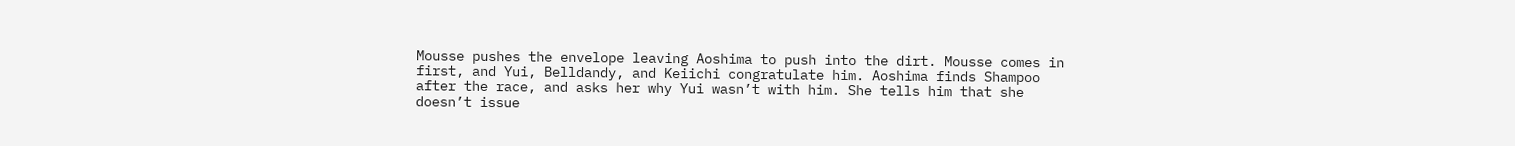Mousse pushes the envelope leaving Aoshima to push into the dirt. Mousse comes in first, and Yui, Belldandy, and Keiichi congratulate him. Aoshima finds Shampoo after the race, and asks her why Yui wasn’t with him. She tells him that she doesn’t issue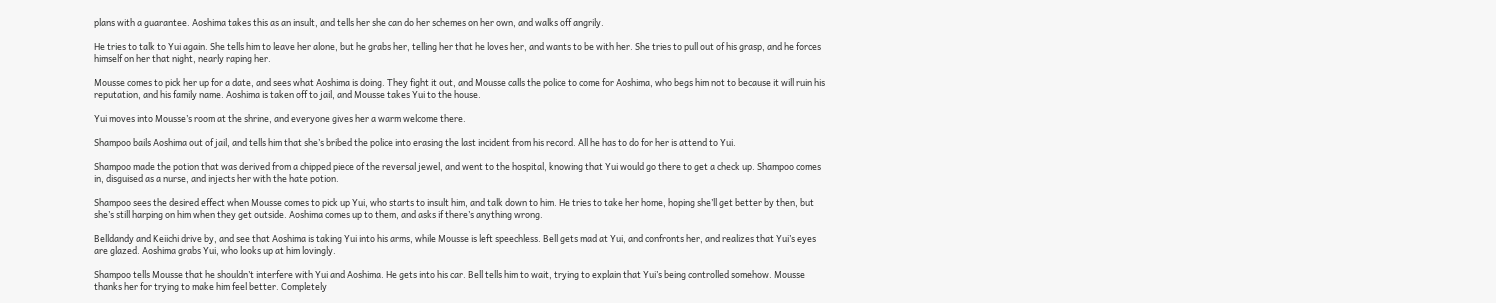plans with a guarantee. Aoshima takes this as an insult, and tells her she can do her schemes on her own, and walks off angrily.

He tries to talk to Yui again. She tells him to leave her alone, but he grabs her, telling her that he loves her, and wants to be with her. She tries to pull out of his grasp, and he forces himself on her that night, nearly raping her.

Mousse comes to pick her up for a date, and sees what Aoshima is doing. They fight it out, and Mousse calls the police to come for Aoshima, who begs him not to because it will ruin his reputation, and his family name. Aoshima is taken off to jail, and Mousse takes Yui to the house.

Yui moves into Mousse’s room at the shrine, and everyone gives her a warm welcome there.

Shampoo bails Aoshima out of jail, and tells him that she’s bribed the police into erasing the last incident from his record. All he has to do for her is attend to Yui.

Shampoo made the potion that was derived from a chipped piece of the reversal jewel, and went to the hospital, knowing that Yui would go there to get a check up. Shampoo comes in, disguised as a nurse, and injects her with the hate potion.

Shampoo sees the desired effect when Mousse comes to pick up Yui, who starts to insult him, and talk down to him. He tries to take her home, hoping she’ll get better by then, but she’s still harping on him when they get outside. Aoshima comes up to them, and asks if there’s anything wrong.

Belldandy and Keiichi drive by, and see that Aoshima is taking Yui into his arms, while Mousse is left speechless. Bell gets mad at Yui, and confronts her, and realizes that Yui’s eyes are glazed. Aoshima grabs Yui, who looks up at him lovingly.

Shampoo tells Mousse that he shouldn’t interfere with Yui and Aoshima. He gets into his car. Bell tells him to wait, trying to explain that Yui’s being controlled somehow. Mousse thanks her for trying to make him feel better. Completely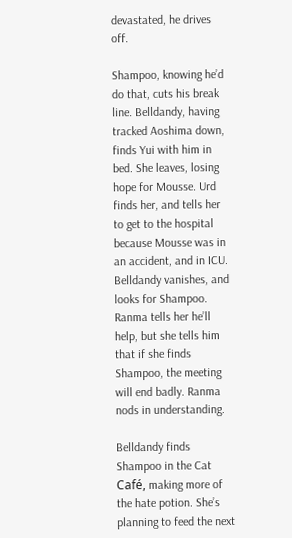devastated, he drives off.

Shampoo, knowing he’d do that, cuts his break line. Belldandy, having tracked Aoshima down, finds Yui with him in bed. She leaves, losing hope for Mousse. Urd finds her, and tells her to get to the hospital because Mousse was in an accident, and in ICU. Belldandy vanishes, and looks for Shampoo. Ranma tells her he’ll help, but she tells him that if she finds Shampoo, the meeting will end badly. Ranma nods in understanding.

Belldandy finds Shampoo in the Cat Café, making more of the hate potion. She’s planning to feed the next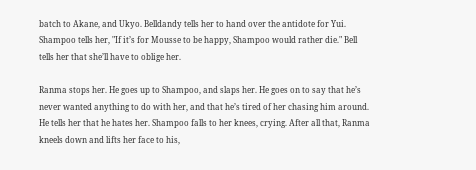batch to Akane, and Ukyo. Belldandy tells her to hand over the antidote for Yui. Shampoo tells her, "If it’s for Mousse to be happy, Shampoo would rather die." Bell tells her that she’ll have to oblige her.

Ranma stops her. He goes up to Shampoo, and slaps her. He goes on to say that he’s never wanted anything to do with her, and that he’s tired of her chasing him around. He tells her that he hates her. Shampoo falls to her knees, crying. After all that, Ranma kneels down and lifts her face to his,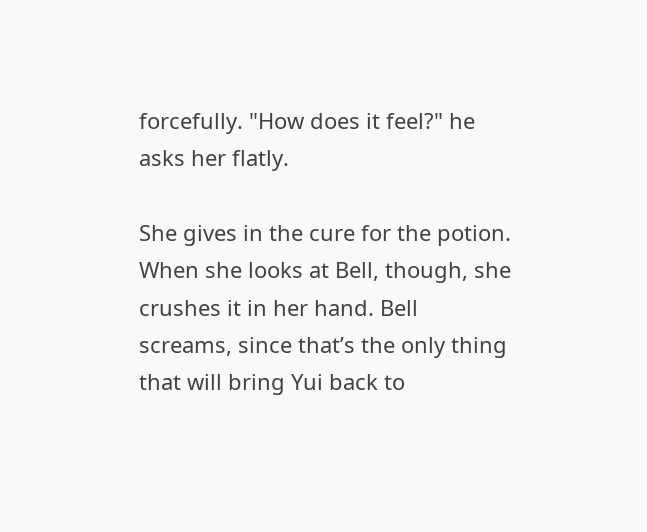forcefully. "How does it feel?" he asks her flatly.

She gives in the cure for the potion. When she looks at Bell, though, she crushes it in her hand. Bell screams, since that’s the only thing that will bring Yui back to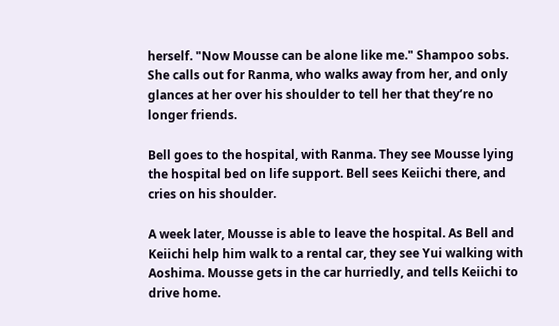herself. "Now Mousse can be alone like me." Shampoo sobs. She calls out for Ranma, who walks away from her, and only glances at her over his shoulder to tell her that they’re no longer friends.

Bell goes to the hospital, with Ranma. They see Mousse lying the hospital bed on life support. Bell sees Keiichi there, and cries on his shoulder.

A week later, Mousse is able to leave the hospital. As Bell and Keiichi help him walk to a rental car, they see Yui walking with Aoshima. Mousse gets in the car hurriedly, and tells Keiichi to drive home.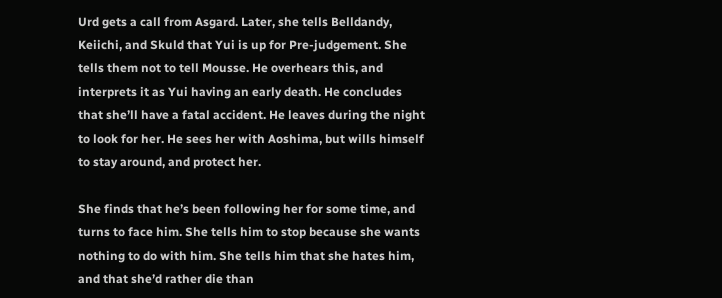Urd gets a call from Asgard. Later, she tells Belldandy, Keiichi, and Skuld that Yui is up for Pre-judgement. She tells them not to tell Mousse. He overhears this, and interprets it as Yui having an early death. He concludes that she’ll have a fatal accident. He leaves during the night to look for her. He sees her with Aoshima, but wills himself to stay around, and protect her.

She finds that he’s been following her for some time, and turns to face him. She tells him to stop because she wants nothing to do with him. She tells him that she hates him, and that she’d rather die than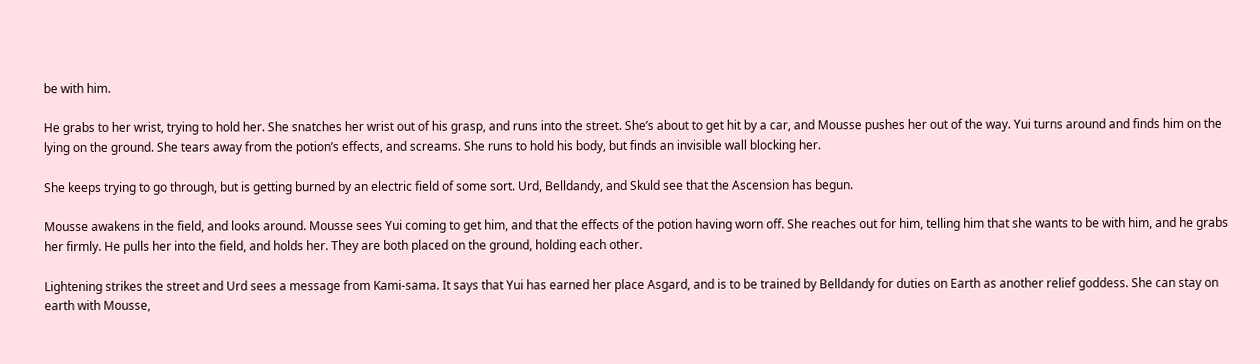be with him.

He grabs to her wrist, trying to hold her. She snatches her wrist out of his grasp, and runs into the street. She’s about to get hit by a car, and Mousse pushes her out of the way. Yui turns around and finds him on the lying on the ground. She tears away from the potion’s effects, and screams. She runs to hold his body, but finds an invisible wall blocking her.

She keeps trying to go through, but is getting burned by an electric field of some sort. Urd, Belldandy, and Skuld see that the Ascension has begun.

Mousse awakens in the field, and looks around. Mousse sees Yui coming to get him, and that the effects of the potion having worn off. She reaches out for him, telling him that she wants to be with him, and he grabs her firmly. He pulls her into the field, and holds her. They are both placed on the ground, holding each other.

Lightening strikes the street and Urd sees a message from Kami-sama. It says that Yui has earned her place Asgard, and is to be trained by Belldandy for duties on Earth as another relief goddess. She can stay on earth with Mousse,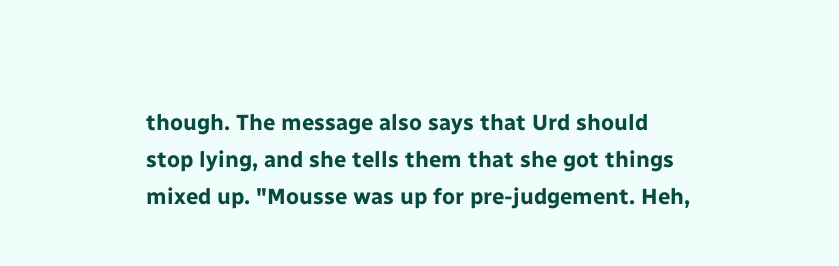though. The message also says that Urd should stop lying, and she tells them that she got things mixed up. "Mousse was up for pre-judgement. Heh,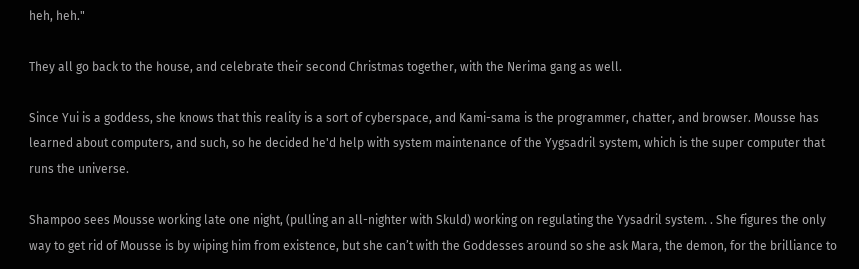heh, heh."

They all go back to the house, and celebrate their second Christmas together, with the Nerima gang as well.

Since Yui is a goddess, she knows that this reality is a sort of cyberspace, and Kami-sama is the programmer, chatter, and browser. Mousse has learned about computers, and such, so he decided he'd help with system maintenance of the Yygsadril system, which is the super computer that runs the universe.

Shampoo sees Mousse working late one night, (pulling an all-nighter with Skuld) working on regulating the Yysadril system. . She figures the only way to get rid of Mousse is by wiping him from existence, but she can’t with the Goddesses around so she ask Mara, the demon, for the brilliance to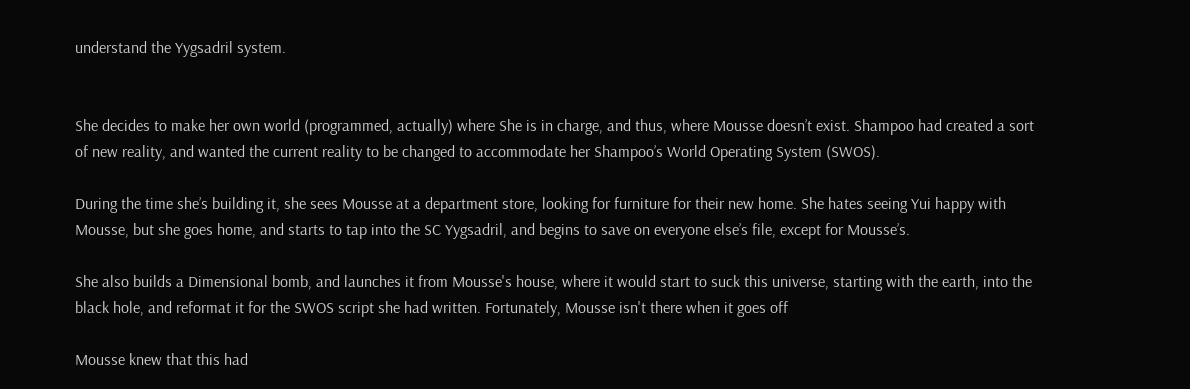understand the Yygsadril system.


She decides to make her own world (programmed, actually) where She is in charge, and thus, where Mousse doesn’t exist. Shampoo had created a sort of new reality, and wanted the current reality to be changed to accommodate her Shampoo’s World Operating System (SWOS).

During the time she’s building it, she sees Mousse at a department store, looking for furniture for their new home. She hates seeing Yui happy with Mousse, but she goes home, and starts to tap into the SC Yygsadril, and begins to save on everyone else’s file, except for Mousse’s.

She also builds a Dimensional bomb, and launches it from Mousse's house, where it would start to suck this universe, starting with the earth, into the black hole, and reformat it for the SWOS script she had written. Fortunately, Mousse isn't there when it goes off

Mousse knew that this had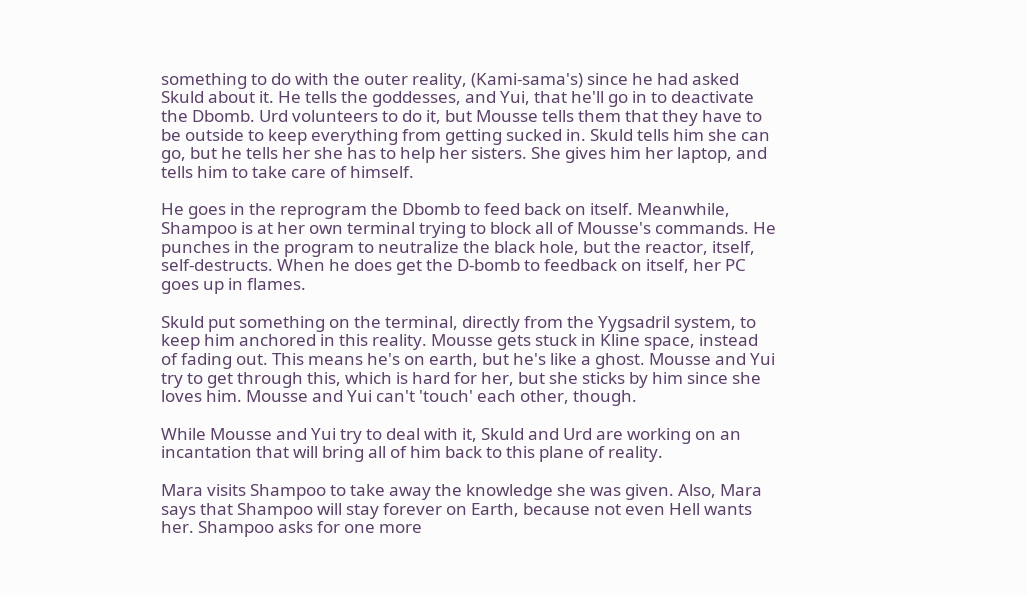something to do with the outer reality, (Kami-sama's) since he had asked Skuld about it. He tells the goddesses, and Yui, that he'll go in to deactivate the Dbomb. Urd volunteers to do it, but Mousse tells them that they have to be outside to keep everything from getting sucked in. Skuld tells him she can go, but he tells her she has to help her sisters. She gives him her laptop, and tells him to take care of himself.

He goes in the reprogram the Dbomb to feed back on itself. Meanwhile, Shampoo is at her own terminal trying to block all of Mousse's commands. He punches in the program to neutralize the black hole, but the reactor, itself, self-destructs. When he does get the D-bomb to feedback on itself, her PC goes up in flames.

Skuld put something on the terminal, directly from the Yygsadril system, to keep him anchored in this reality. Mousse gets stuck in Kline space, instead of fading out. This means he's on earth, but he's like a ghost. Mousse and Yui try to get through this, which is hard for her, but she sticks by him since she loves him. Mousse and Yui can't 'touch' each other, though.

While Mousse and Yui try to deal with it, Skuld and Urd are working on an incantation that will bring all of him back to this plane of reality.

Mara visits Shampoo to take away the knowledge she was given. Also, Mara says that Shampoo will stay forever on Earth, because not even Hell wants her. Shampoo asks for one more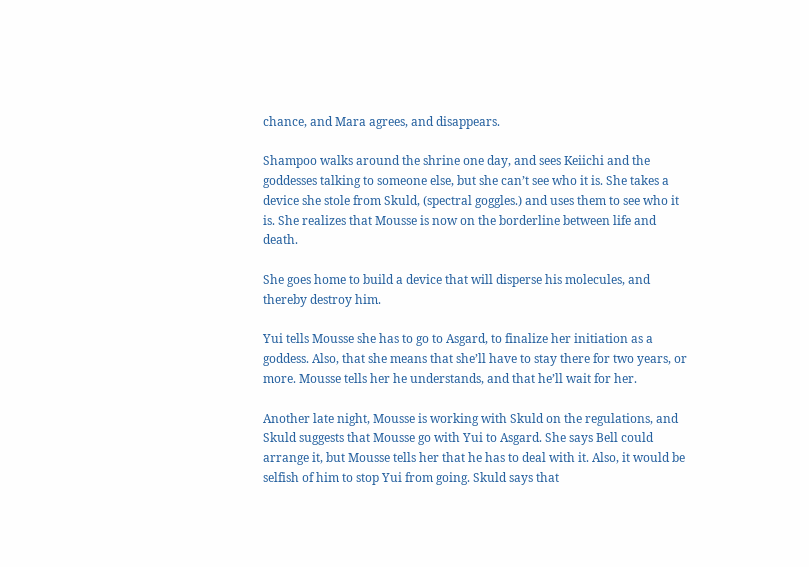chance, and Mara agrees, and disappears.

Shampoo walks around the shrine one day, and sees Keiichi and the goddesses talking to someone else, but she can’t see who it is. She takes a device she stole from Skuld, (spectral goggles.) and uses them to see who it is. She realizes that Mousse is now on the borderline between life and death.

She goes home to build a device that will disperse his molecules, and thereby destroy him.

Yui tells Mousse she has to go to Asgard, to finalize her initiation as a goddess. Also, that she means that she’ll have to stay there for two years, or more. Mousse tells her he understands, and that he’ll wait for her.

Another late night, Mousse is working with Skuld on the regulations, and Skuld suggests that Mousse go with Yui to Asgard. She says Bell could arrange it, but Mousse tells her that he has to deal with it. Also, it would be selfish of him to stop Yui from going. Skuld says that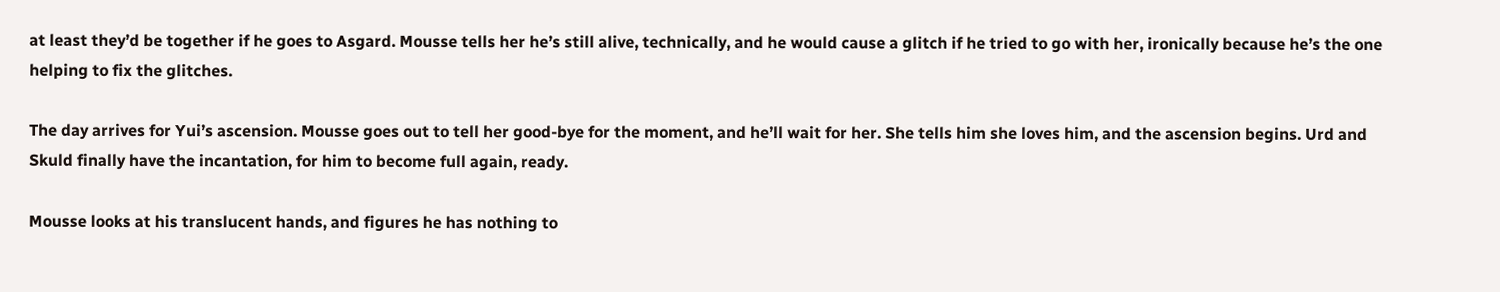at least they’d be together if he goes to Asgard. Mousse tells her he’s still alive, technically, and he would cause a glitch if he tried to go with her, ironically because he’s the one helping to fix the glitches.

The day arrives for Yui’s ascension. Mousse goes out to tell her good-bye for the moment, and he’ll wait for her. She tells him she loves him, and the ascension begins. Urd and Skuld finally have the incantation, for him to become full again, ready.

Mousse looks at his translucent hands, and figures he has nothing to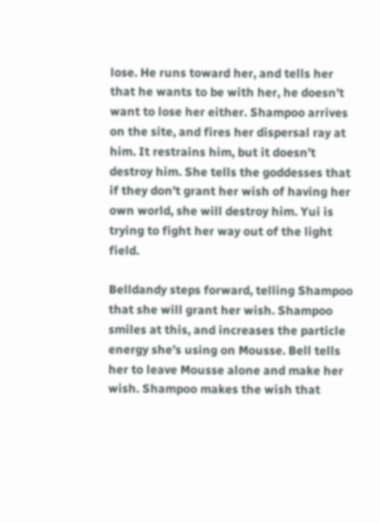lose. He runs toward her, and tells her that he wants to be with her, he doesn’t want to lose her either. Shampoo arrives on the site, and fires her dispersal ray at him. It restrains him, but it doesn’t destroy him. She tells the goddesses that if they don’t grant her wish of having her own world, she will destroy him. Yui is trying to fight her way out of the light field.

Belldandy steps forward, telling Shampoo that she will grant her wish. Shampoo smiles at this, and increases the particle energy she’s using on Mousse. Bell tells her to leave Mousse alone and make her wish. Shampoo makes the wish that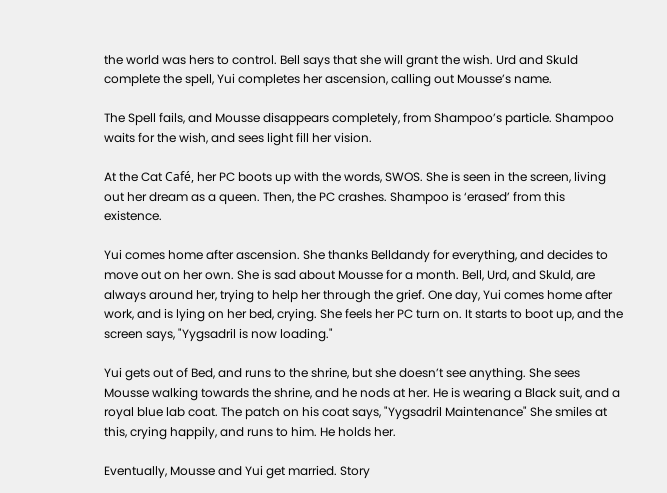the world was hers to control. Bell says that she will grant the wish. Urd and Skuld complete the spell, Yui completes her ascension, calling out Mousse’s name.

The Spell fails, and Mousse disappears completely, from Shampoo’s particle. Shampoo waits for the wish, and sees light fill her vision.

At the Cat Café, her PC boots up with the words, SWOS. She is seen in the screen, living out her dream as a queen. Then, the PC crashes. Shampoo is ‘erased’ from this existence.

Yui comes home after ascension. She thanks Belldandy for everything, and decides to move out on her own. She is sad about Mousse for a month. Bell, Urd, and Skuld, are always around her, trying to help her through the grief. One day, Yui comes home after work, and is lying on her bed, crying. She feels her PC turn on. It starts to boot up, and the screen says, "Yygsadril is now loading."

Yui gets out of Bed, and runs to the shrine, but she doesn’t see anything. She sees Mousse walking towards the shrine, and he nods at her. He is wearing a Black suit, and a royal blue lab coat. The patch on his coat says, "Yygsadril Maintenance" She smiles at this, crying happily, and runs to him. He holds her.

Eventually, Mousse and Yui get married. Story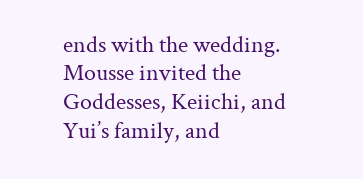ends with the wedding. Mousse invited the Goddesses, Keiichi, and Yui’s family, and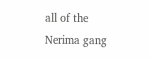all of the Nerima gang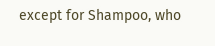except for Shampoo, who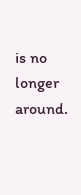is no longer around.